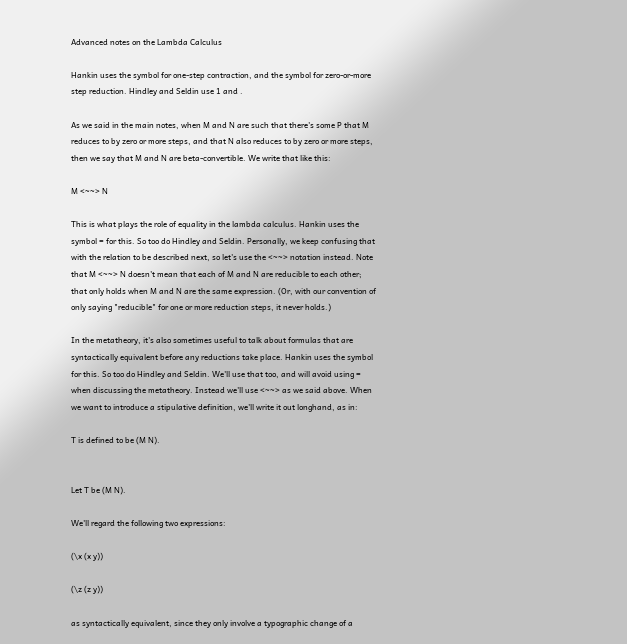Advanced notes on the Lambda Calculus

Hankin uses the symbol for one-step contraction, and the symbol for zero-or-more step reduction. Hindley and Seldin use 1 and .

As we said in the main notes, when M and N are such that there's some P that M reduces to by zero or more steps, and that N also reduces to by zero or more steps, then we say that M and N are beta-convertible. We write that like this:

M <~~> N

This is what plays the role of equality in the lambda calculus. Hankin uses the symbol = for this. So too do Hindley and Seldin. Personally, we keep confusing that with the relation to be described next, so let's use the <~~> notation instead. Note that M <~~> N doesn't mean that each of M and N are reducible to each other; that only holds when M and N are the same expression. (Or, with our convention of only saying "reducible" for one or more reduction steps, it never holds.)

In the metatheory, it's also sometimes useful to talk about formulas that are syntactically equivalent before any reductions take place. Hankin uses the symbol for this. So too do Hindley and Seldin. We'll use that too, and will avoid using = when discussing the metatheory. Instead we'll use <~~> as we said above. When we want to introduce a stipulative definition, we'll write it out longhand, as in:

T is defined to be (M N).


Let T be (M N).

We'll regard the following two expressions:

(\x (x y))

(\z (z y))

as syntactically equivalent, since they only involve a typographic change of a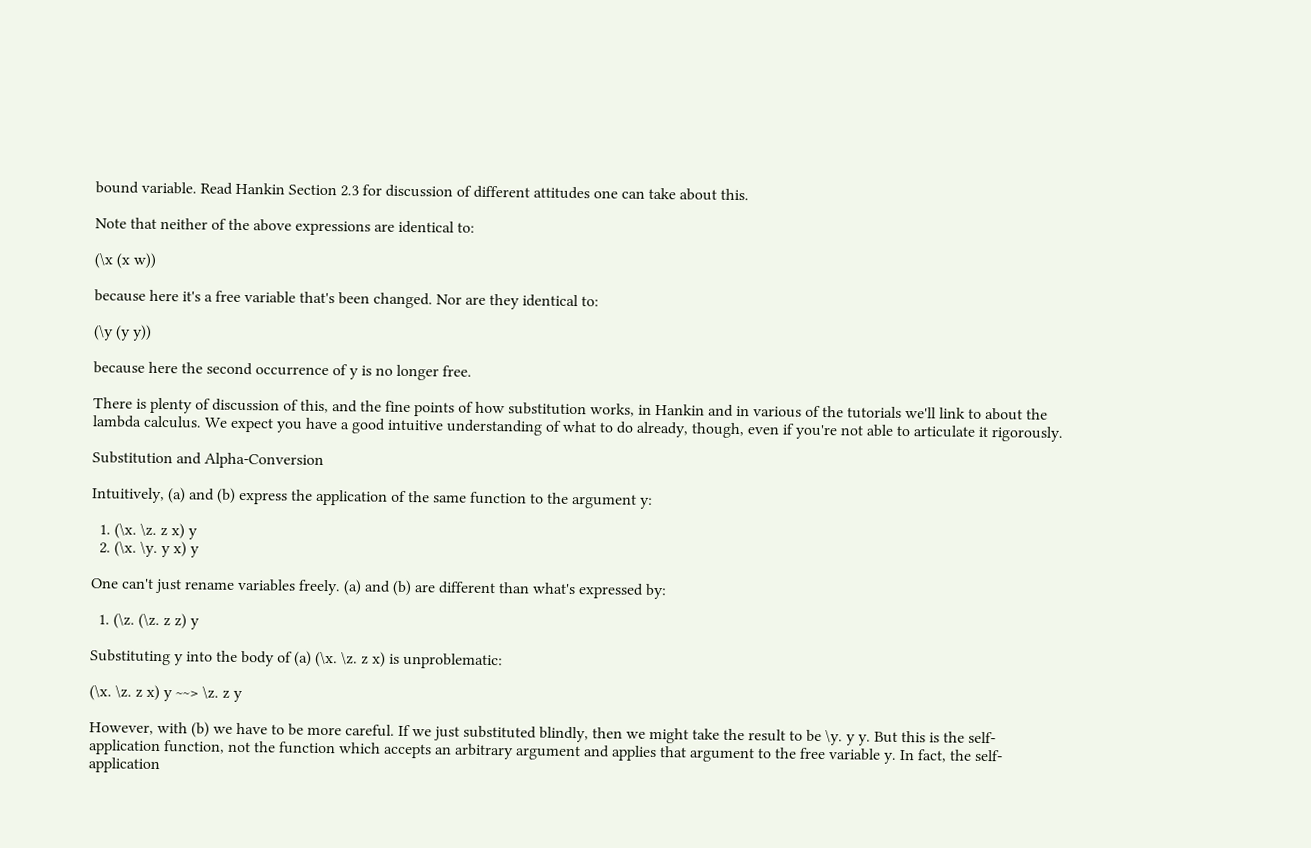bound variable. Read Hankin Section 2.3 for discussion of different attitudes one can take about this.

Note that neither of the above expressions are identical to:

(\x (x w))

because here it's a free variable that's been changed. Nor are they identical to:

(\y (y y))

because here the second occurrence of y is no longer free.

There is plenty of discussion of this, and the fine points of how substitution works, in Hankin and in various of the tutorials we'll link to about the lambda calculus. We expect you have a good intuitive understanding of what to do already, though, even if you're not able to articulate it rigorously.

Substitution and Alpha-Conversion

Intuitively, (a) and (b) express the application of the same function to the argument y:

  1. (\x. \z. z x) y
  2. (\x. \y. y x) y

One can't just rename variables freely. (a) and (b) are different than what's expressed by:

  1. (\z. (\z. z z) y

Substituting y into the body of (a) (\x. \z. z x) is unproblematic:

(\x. \z. z x) y ~~> \z. z y

However, with (b) we have to be more careful. If we just substituted blindly, then we might take the result to be \y. y y. But this is the self-application function, not the function which accepts an arbitrary argument and applies that argument to the free variable y. In fact, the self-application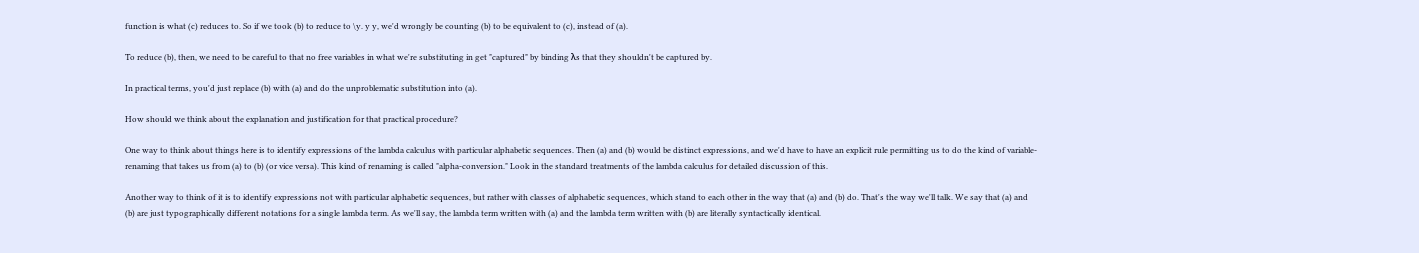function is what (c) reduces to. So if we took (b) to reduce to \y. y y, we'd wrongly be counting (b) to be equivalent to (c), instead of (a).

To reduce (b), then, we need to be careful to that no free variables in what we're substituting in get "captured" by binding λs that they shouldn't be captured by.

In practical terms, you'd just replace (b) with (a) and do the unproblematic substitution into (a).

How should we think about the explanation and justification for that practical procedure?

One way to think about things here is to identify expressions of the lambda calculus with particular alphabetic sequences. Then (a) and (b) would be distinct expressions, and we'd have to have an explicit rule permitting us to do the kind of variable-renaming that takes us from (a) to (b) (or vice versa). This kind of renaming is called "alpha-conversion." Look in the standard treatments of the lambda calculus for detailed discussion of this.

Another way to think of it is to identify expressions not with particular alphabetic sequences, but rather with classes of alphabetic sequences, which stand to each other in the way that (a) and (b) do. That's the way we'll talk. We say that (a) and (b) are just typographically different notations for a single lambda term. As we'll say, the lambda term written with (a) and the lambda term written with (b) are literally syntactically identical.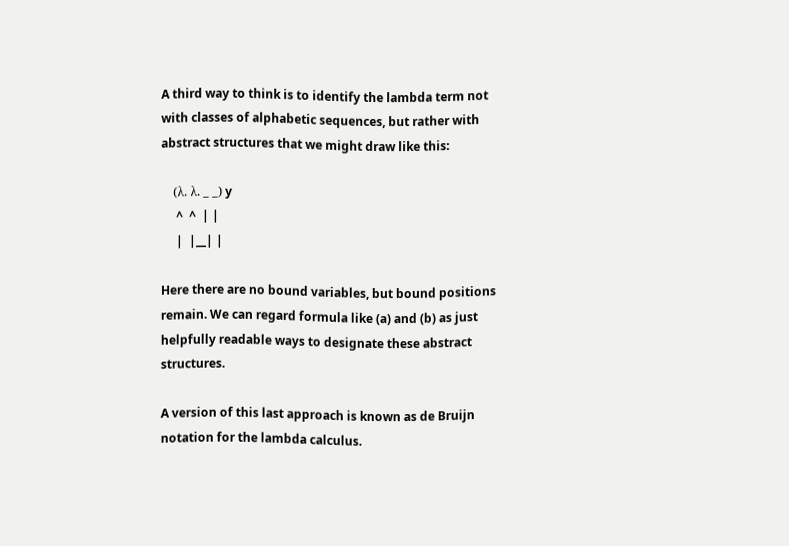A third way to think is to identify the lambda term not with classes of alphabetic sequences, but rather with abstract structures that we might draw like this:

    (λ. λ. _ _) y
     ^  ^  | |
     |  |__| |

Here there are no bound variables, but bound positions remain. We can regard formula like (a) and (b) as just helpfully readable ways to designate these abstract structures.

A version of this last approach is known as de Bruijn notation for the lambda calculus.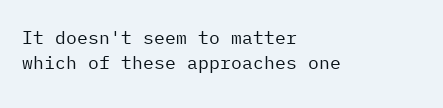It doesn't seem to matter which of these approaches one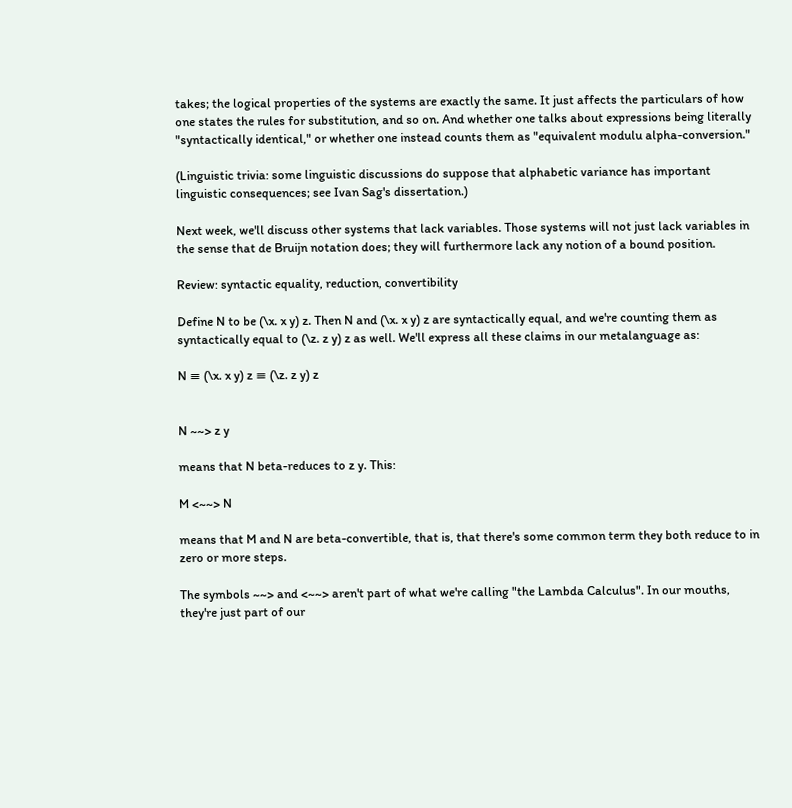takes; the logical properties of the systems are exactly the same. It just affects the particulars of how one states the rules for substitution, and so on. And whether one talks about expressions being literally "syntactically identical," or whether one instead counts them as "equivalent modulu alpha-conversion."

(Linguistic trivia: some linguistic discussions do suppose that alphabetic variance has important linguistic consequences; see Ivan Sag's dissertation.)

Next week, we'll discuss other systems that lack variables. Those systems will not just lack variables in the sense that de Bruijn notation does; they will furthermore lack any notion of a bound position.

Review: syntactic equality, reduction, convertibility

Define N to be (\x. x y) z. Then N and (\x. x y) z are syntactically equal, and we're counting them as syntactically equal to (\z. z y) z as well. We'll express all these claims in our metalanguage as:

N ≡ (\x. x y) z ≡ (\z. z y) z


N ~~> z y

means that N beta-reduces to z y. This:

M <~~> N

means that M and N are beta-convertible, that is, that there's some common term they both reduce to in zero or more steps.

The symbols ~~> and <~~> aren't part of what we're calling "the Lambda Calculus". In our mouths, they're just part of our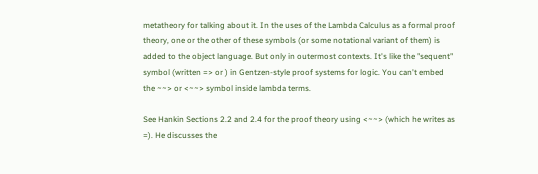metatheory for talking about it. In the uses of the Lambda Calculus as a formal proof theory, one or the other of these symbols (or some notational variant of them) is added to the object language. But only in outermost contexts. It's like the "sequent" symbol (written => or ) in Gentzen-style proof systems for logic. You can't embed the ~~> or <~~> symbol inside lambda terms.

See Hankin Sections 2.2 and 2.4 for the proof theory using <~~> (which he writes as =). He discusses the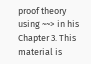proof theory using ~~> in his Chapter 3. This material is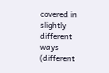covered in slightly different ways (different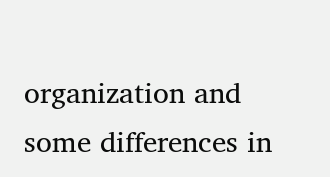organization and some differences in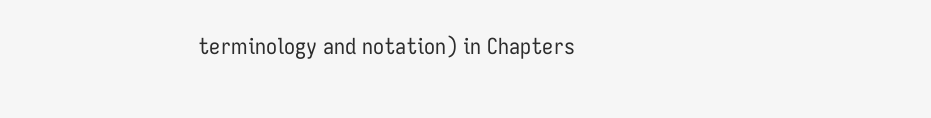terminology and notation) in Chapters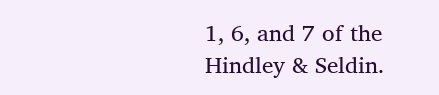1, 6, and 7 of the Hindley & Seldin.